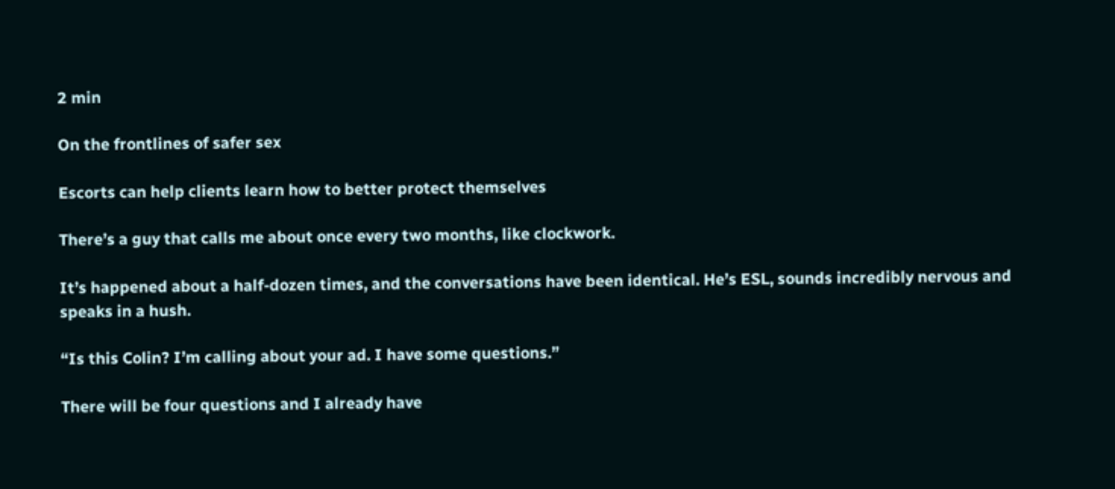2 min

On the frontlines of safer sex

Escorts can help clients learn how to better protect themselves

There’s a guy that calls me about once every two months, like clockwork.

It’s happened about a half-dozen times, and the conversations have been identical. He’s ESL, sounds incredibly nervous and speaks in a hush.

“Is this Colin? I’m calling about your ad. I have some questions.”

There will be four questions and I already have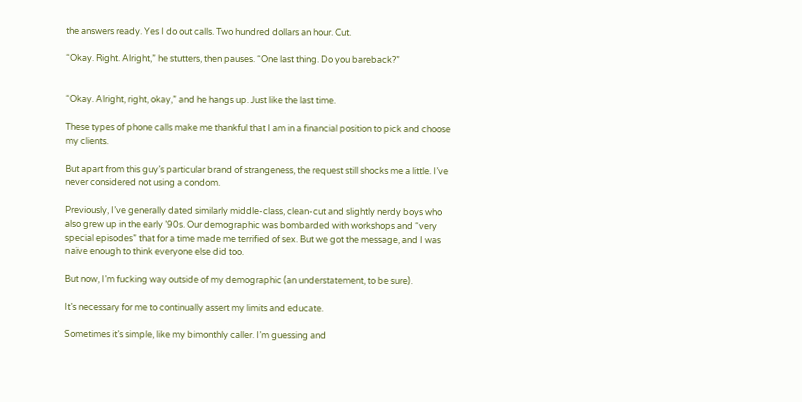the answers ready. Yes I do out calls. Two hundred dollars an hour. Cut.

“Okay. Right. Alright,” he stutters, then pauses. “One last thing. Do you bareback?”


“Okay. Alright, right, okay,” and he hangs up. Just like the last time.

These types of phone calls make me thankful that I am in a financial position to pick and choose my clients.

But apart from this guy’s particular brand of strangeness, the request still shocks me a little. I’ve never considered not using a condom.

Previously, I’ve generally dated similarly middle-class, clean-cut and slightly nerdy boys who also grew up in the early ’90s. Our demographic was bombarded with workshops and “very special episodes” that for a time made me terrified of sex. But we got the message, and I was naïve enough to think everyone else did too.

But now, I’m fucking way outside of my demographic (an understatement, to be sure).

It’s necessary for me to continually assert my limits and educate.

Sometimes it’s simple, like my bimonthly caller. I’m guessing and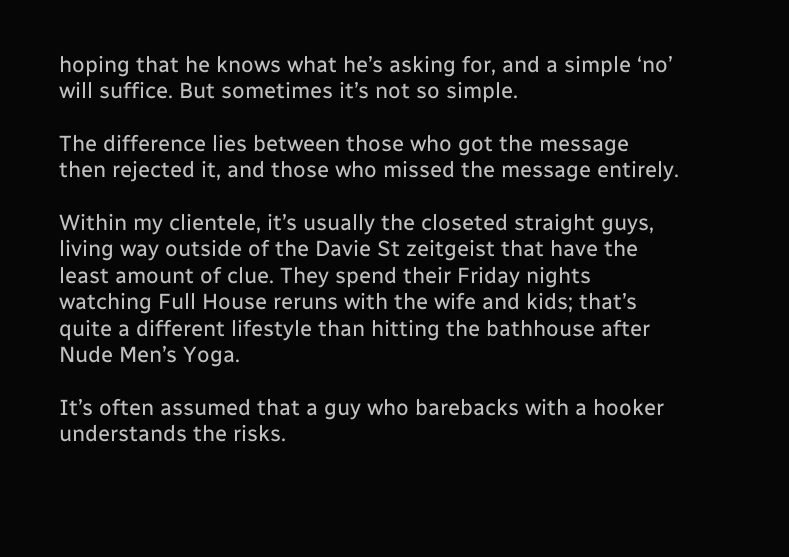hoping that he knows what he’s asking for, and a simple ‘no’ will suffice. But sometimes it’s not so simple.

The difference lies between those who got the message then rejected it, and those who missed the message entirely.

Within my clientele, it’s usually the closeted straight guys, living way outside of the Davie St zeitgeist that have the least amount of clue. They spend their Friday nights watching Full House reruns with the wife and kids; that’s quite a different lifestyle than hitting the bathhouse after Nude Men’s Yoga.

It’s often assumed that a guy who barebacks with a hooker understands the risks.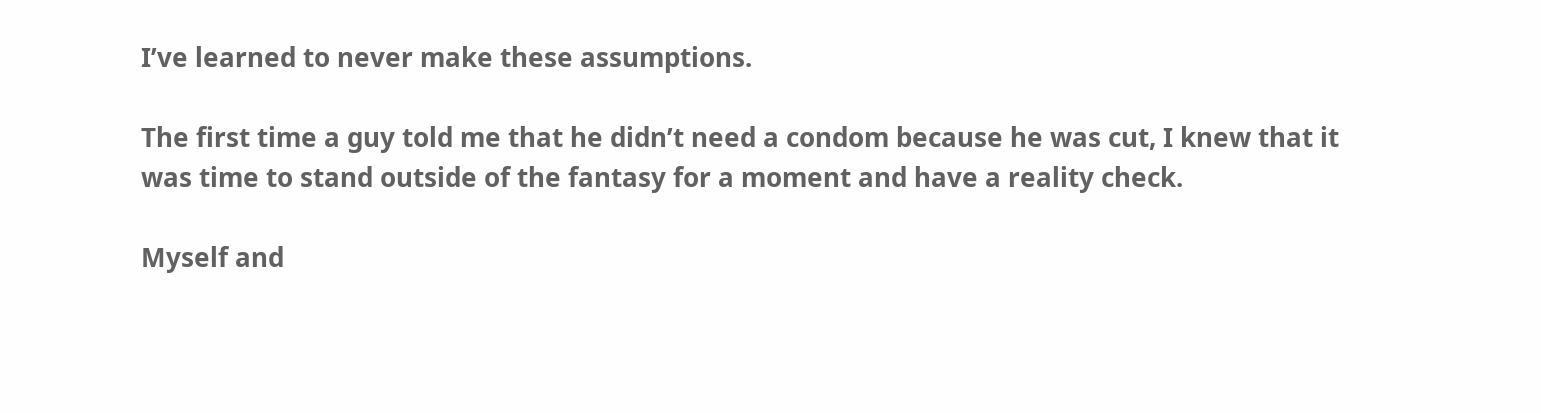I’ve learned to never make these assumptions.

The first time a guy told me that he didn’t need a condom because he was cut, I knew that it was time to stand outside of the fantasy for a moment and have a reality check.

Myself and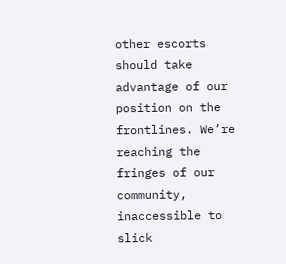other escorts should take advantage of our position on the frontlines. We’re reaching the fringes of our community, inaccessible to slick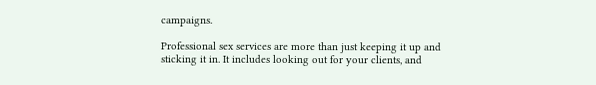campaigns.

Professional sex services are more than just keeping it up and sticking it in. It includes looking out for your clients, and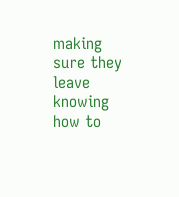making sure they leave knowing how to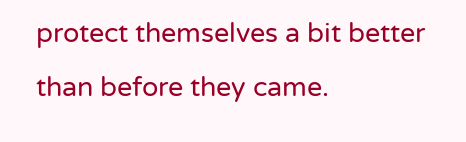protect themselves a bit better than before they came.